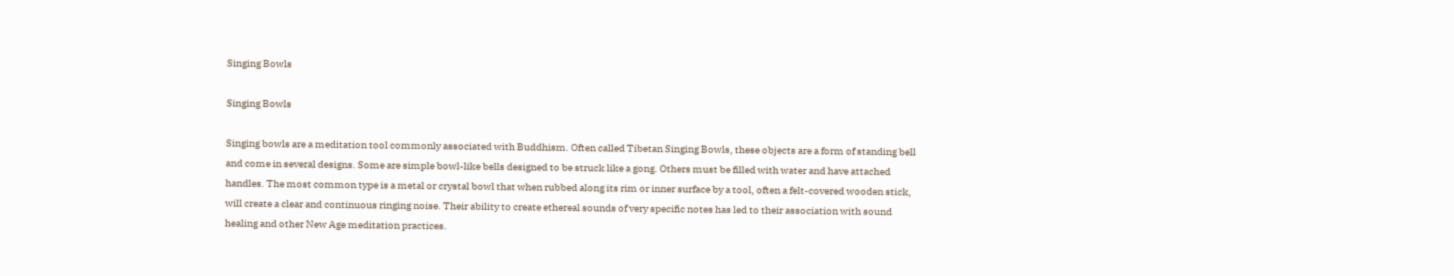Singing Bowls

Singing Bowls

Singing bowls are a meditation tool commonly associated with Buddhism. Often called Tibetan Singing Bowls, these objects are a form of standing bell and come in several designs. Some are simple bowl-like bells designed to be struck like a gong. Others must be filled with water and have attached handles. The most common type is a metal or crystal bowl that when rubbed along its rim or inner surface by a tool, often a felt-covered wooden stick, will create a clear and continuous ringing noise. Their ability to create ethereal sounds of very specific notes has led to their association with sound healing and other New Age meditation practices.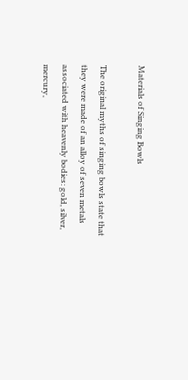Materials of Singing Bowls

The original myths of singing bowls state that they were made of an alloy of seven metals associated with heavenly bodies: gold, silver, mercury,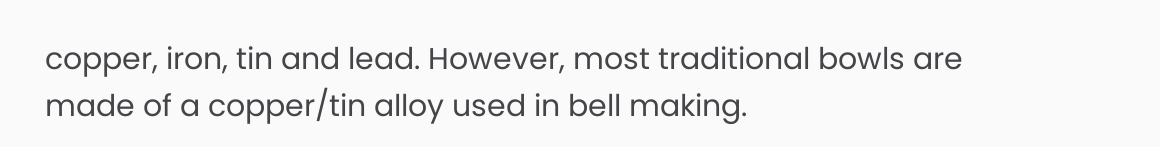copper, iron, tin and lead. However, most traditional bowls are made of a copper/tin alloy used in bell making.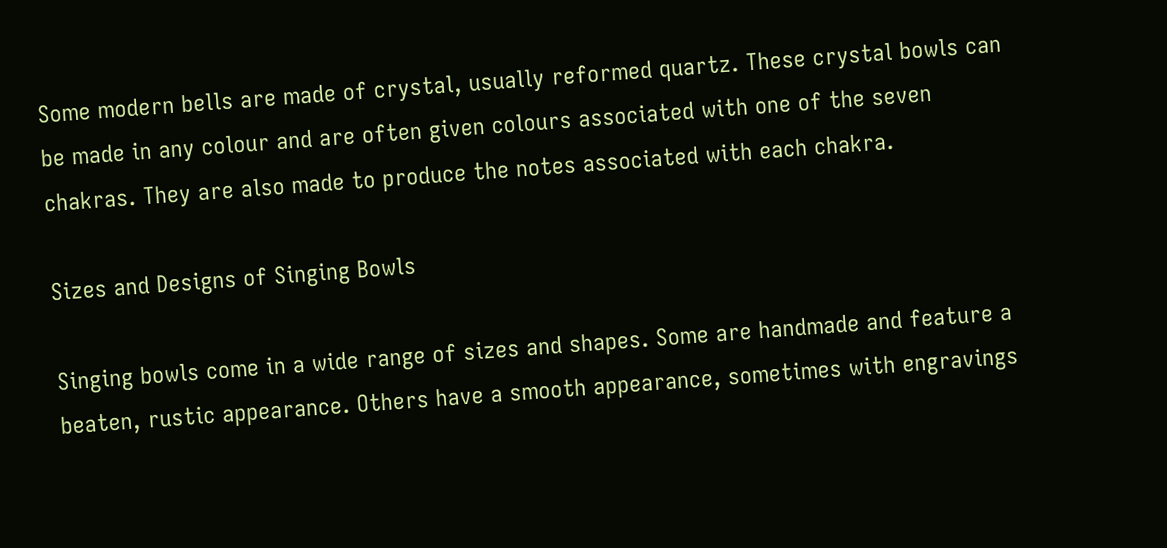Some modern bells are made of crystal, usually reformed quartz. These crystal bowls can be made in any colour and are often given colours associated with one of the seven chakras. They are also made to produce the notes associated with each chakra.

Sizes and Designs of Singing Bowls

Singing bowls come in a wide range of sizes and shapes. Some are handmade and feature a beaten, rustic appearance. Others have a smooth appearance, sometimes with engravings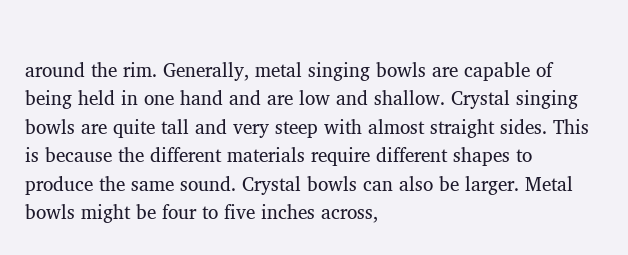around the rim. Generally, metal singing bowls are capable of being held in one hand and are low and shallow. Crystal singing bowls are quite tall and very steep with almost straight sides. This is because the different materials require different shapes to produce the same sound. Crystal bowls can also be larger. Metal bowls might be four to five inches across,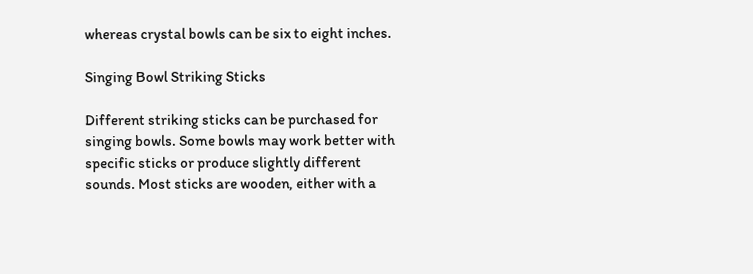whereas crystal bowls can be six to eight inches.

Singing Bowl Striking Sticks

Different striking sticks can be purchased for singing bowls. Some bowls may work better with specific sticks or produce slightly different sounds. Most sticks are wooden, either with a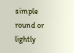simple round or lightly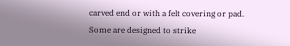carved end or with a felt covering or pad. Some are designed to strike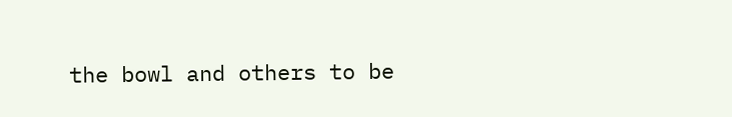the bowl and others to be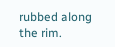rubbed along the rim.